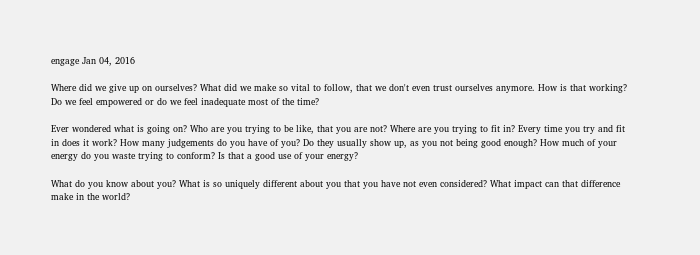engage Jan 04, 2016

Where did we give up on ourselves? What did we make so vital to follow, that we don't even trust ourselves anymore. How is that working? Do we feel empowered or do we feel inadequate most of the time?

Ever wondered what is going on? Who are you trying to be like, that you are not? Where are you trying to fit in? Every time you try and fit in does it work? How many judgements do you have of you? Do they usually show up, as you not being good enough? How much of your energy do you waste trying to conform? Is that a good use of your energy?

What do you know about you? What is so uniquely different about you that you have not even considered? What impact can that difference make in the world?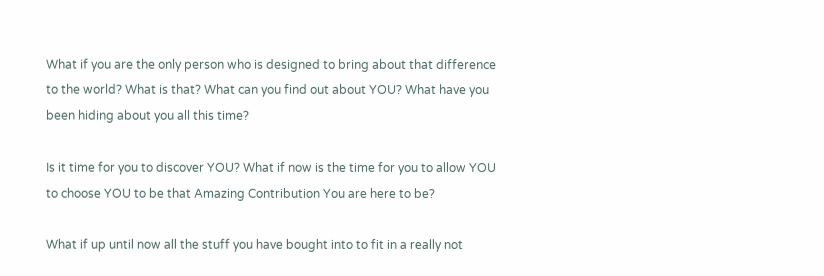What if you are the only person who is designed to bring about that difference to the world? What is that? What can you find out about YOU? What have you been hiding about you all this time?

Is it time for you to discover YOU? What if now is the time for you to allow YOU to choose YOU to be that Amazing Contribution You are here to be?

What if up until now all the stuff you have bought into to fit in a really not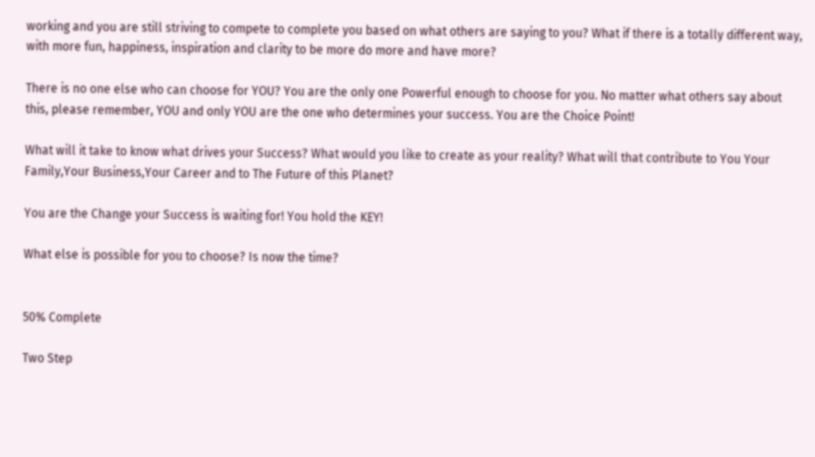working and you are still striving to compete to complete you based on what others are saying to you? What if there is a totally different way, with more fun, happiness, inspiration and clarity to be more do more and have more?

There is no one else who can choose for YOU? You are the only one Powerful enough to choose for you. No matter what others say about this, please remember, YOU and only YOU are the one who determines your success. You are the Choice Point!

What will it take to know what drives your Success? What would you like to create as your reality? What will that contribute to You Your Family,Your Business,Your Career and to The Future of this Planet?

You are the Change your Success is waiting for! You hold the KEY!

What else is possible for you to choose? Is now the time?


50% Complete

Two Step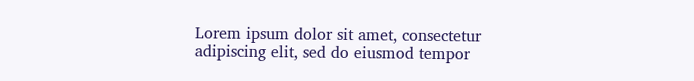Lorem ipsum dolor sit amet, consectetur adipiscing elit, sed do eiusmod tempor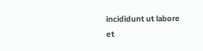incididunt ut labore et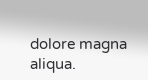dolore magna aliqua.